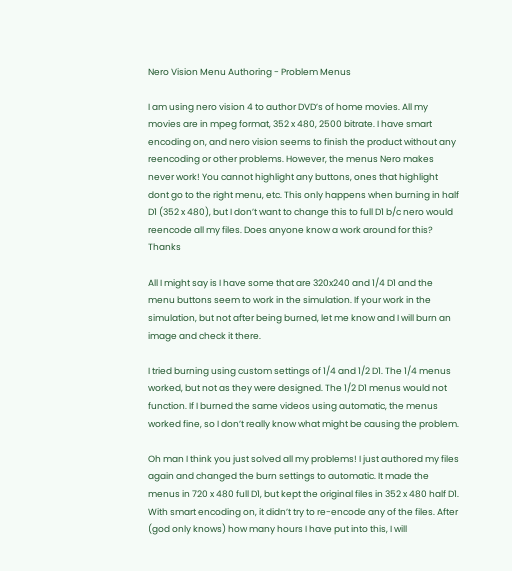Nero Vision Menu Authoring - Problem Menus

I am using nero vision 4 to author DVD’s of home movies. All my movies are in mpeg format, 352 x 480, 2500 bitrate. I have smart encoding on, and nero vision seems to finish the product without any reencoding or other problems. However, the menus Nero makes never work! You cannot highlight any buttons, ones that highlight dont go to the right menu, etc. This only happens when burning in half D1 (352 x 480), but I don’t want to change this to full D1 b/c nero would reencode all my files. Does anyone know a work around for this? Thanks

All I might say is I have some that are 320x240 and 1/4 D1 and the menu buttons seem to work in the simulation. If your work in the simulation, but not after being burned, let me know and I will burn an image and check it there.

I tried burning using custom settings of 1/4 and 1/2 D1. The 1/4 menus worked, but not as they were designed. The 1/2 D1 menus would not function. If I burned the same videos using automatic, the menus worked fine, so I don’t really know what might be causing the problem.

Oh man I think you just solved all my problems! I just authored my files again and changed the burn settings to automatic. It made the menus in 720 x 480 full D1, but kept the original files in 352 x 480 half D1. With smart encoding on, it didn’t try to re-encode any of the files. After (god only knows) how many hours I have put into this, I will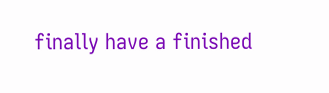finally have a finished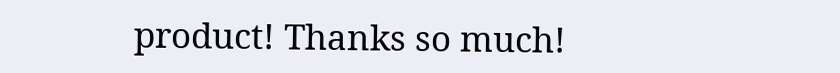product! Thanks so much!